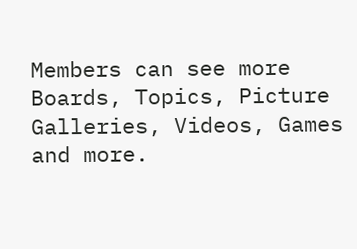Members can see more Boards, Topics, Picture Galleries, Videos, Games and more.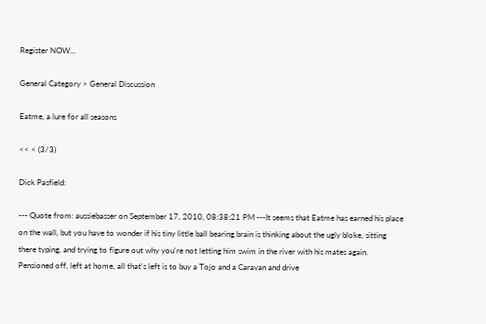Register NOW...

General Category > General Discussion

Eatme, a lure for all seasons

<< < (3/3)

Dick Pasfield:

--- Quote from: aussiebasser on September 17, 2010, 08:38:21 PM ---It seems that Eatme has earned his place on the wall, but you have to wonder if his tiny little ball bearing brain is thinking about the ugly bloke, sitting there typing, and trying to figure out why you're not letting him swim in the river with his mates again.  Pensioned off, left at home, all that's left is to buy a Tojo and a Caravan and drive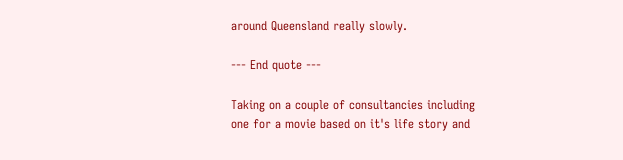around Queensland really slowly.

--- End quote ---

Taking on a couple of consultancies including one for a movie based on it's life story and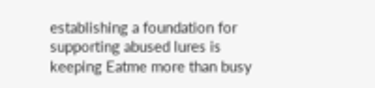establishing a foundation for supporting abused lures is keeping Eatme more than busy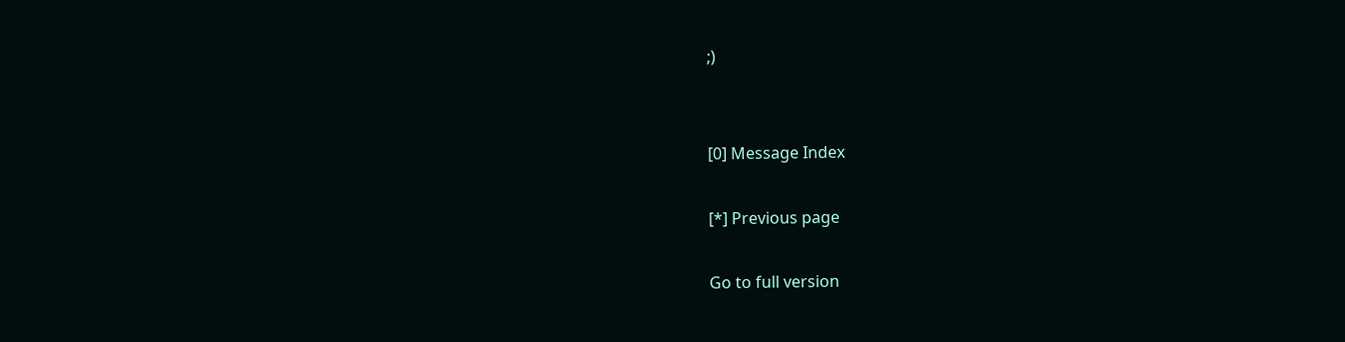;)


[0] Message Index

[*] Previous page

Go to full version